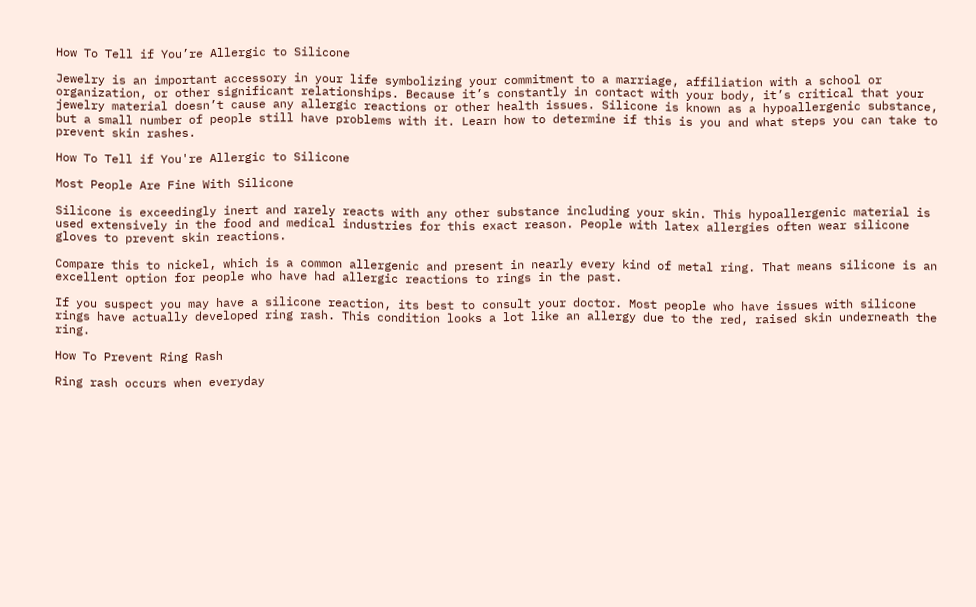How To Tell if You’re Allergic to Silicone

Jewelry is an important accessory in your life symbolizing your commitment to a marriage, affiliation with a school or organization, or other significant relationships. Because it’s constantly in contact with your body, it’s critical that your jewelry material doesn’t cause any allergic reactions or other health issues. Silicone is known as a hypoallergenic substance, but a small number of people still have problems with it. Learn how to determine if this is you and what steps you can take to prevent skin rashes.

How To Tell if You're Allergic to Silicone

Most People Are Fine With Silicone

Silicone is exceedingly inert and rarely reacts with any other substance including your skin. This hypoallergenic material is used extensively in the food and medical industries for this exact reason. People with latex allergies often wear silicone gloves to prevent skin reactions.

Compare this to nickel, which is a common allergenic and present in nearly every kind of metal ring. That means silicone is an excellent option for people who have had allergic reactions to rings in the past.

If you suspect you may have a silicone reaction, its best to consult your doctor. Most people who have issues with silicone rings have actually developed ring rash. This condition looks a lot like an allergy due to the red, raised skin underneath the ring.

How To Prevent Ring Rash

Ring rash occurs when everyday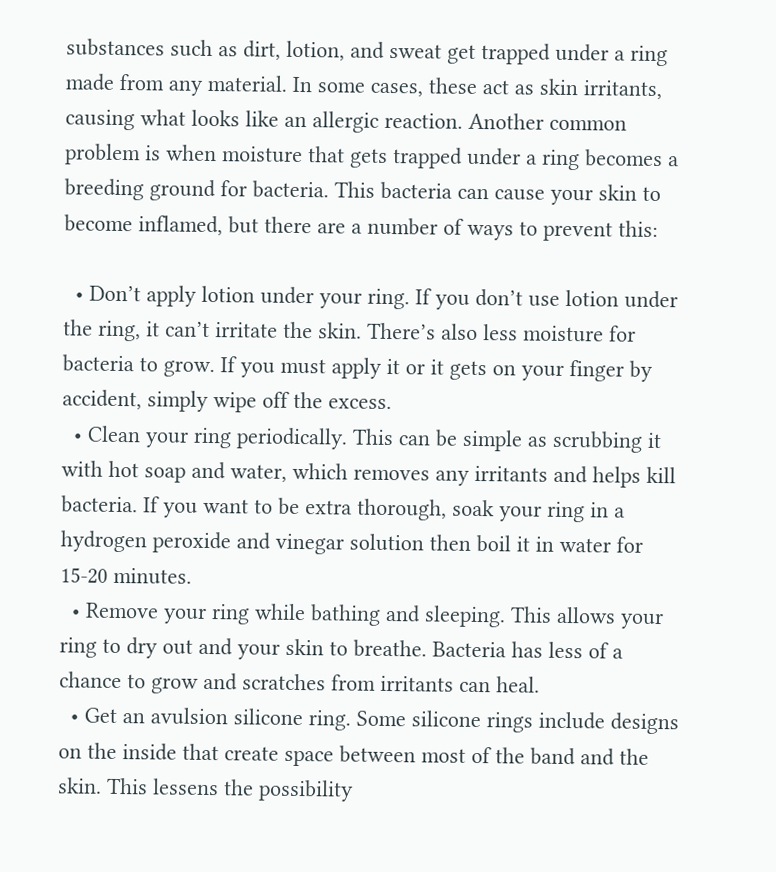substances such as dirt, lotion, and sweat get trapped under a ring made from any material. In some cases, these act as skin irritants, causing what looks like an allergic reaction. Another common problem is when moisture that gets trapped under a ring becomes a breeding ground for bacteria. This bacteria can cause your skin to become inflamed, but there are a number of ways to prevent this:

  • Don’t apply lotion under your ring. If you don’t use lotion under the ring, it can’t irritate the skin. There’s also less moisture for bacteria to grow. If you must apply it or it gets on your finger by accident, simply wipe off the excess.
  • Clean your ring periodically. This can be simple as scrubbing it with hot soap and water, which removes any irritants and helps kill bacteria. If you want to be extra thorough, soak your ring in a hydrogen peroxide and vinegar solution then boil it in water for 15-20 minutes.
  • Remove your ring while bathing and sleeping. This allows your ring to dry out and your skin to breathe. Bacteria has less of a chance to grow and scratches from irritants can heal.
  • Get an avulsion silicone ring. Some silicone rings include designs on the inside that create space between most of the band and the skin. This lessens the possibility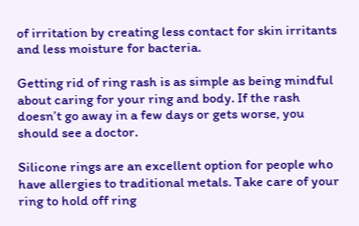of irritation by creating less contact for skin irritants and less moisture for bacteria.

Getting rid of ring rash is as simple as being mindful about caring for your ring and body. If the rash doesn’t go away in a few days or gets worse, you should see a doctor.

Silicone rings are an excellent option for people who have allergies to traditional metals. Take care of your ring to hold off ring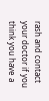rash and contact your doctor if you think you have a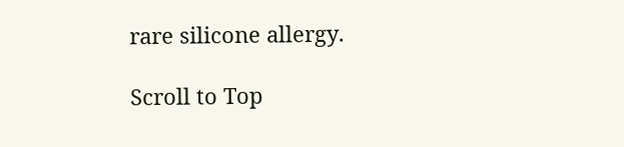rare silicone allergy.

Scroll to Top